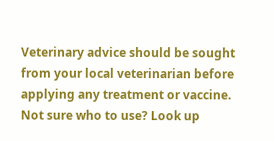Veterinary advice should be sought from your local veterinarian before applying any treatment or vaccine. Not sure who to use? Look up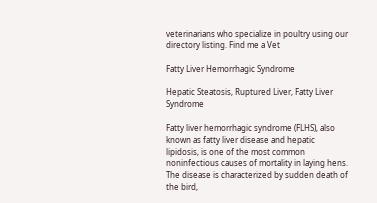veterinarians who specialize in poultry using our directory listing. Find me a Vet

Fatty Liver Hemorrhagic Syndrome

Hepatic Steatosis, Ruptured Liver, Fatty Liver Syndrome

Fatty liver hemorrhagic syndrome (FLHS), also known as fatty liver disease and hepatic lipidosis, is one of the most common noninfectious causes of mortality in laying hens. The disease is characterized by sudden death of the bird,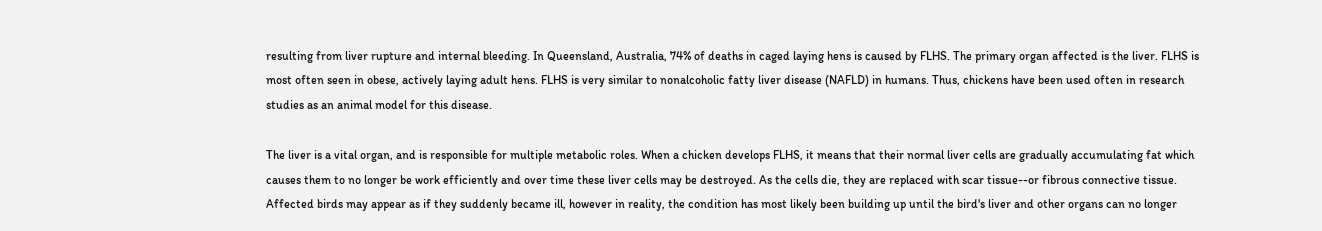resulting from liver rupture and internal bleeding. In Queensland, Australia, 74% of deaths in caged laying hens is caused by FLHS. The primary organ affected is the liver. FLHS is most often seen in obese, actively laying adult hens. FLHS is very similar to nonalcoholic fatty liver disease (NAFLD) in humans. Thus, chickens have been used often in research studies as an animal model for this disease.

The liver is a vital organ, and is responsible for multiple metabolic roles. When a chicken develops FLHS, it means that their normal liver cells are gradually accumulating fat which causes them to no longer be work efficiently and over time these liver cells may be destroyed. As the cells die, they are replaced with scar tissue--or fibrous connective tissue. Affected birds may appear as if they suddenly became ill, however in reality, the condition has most likely been building up until the bird's liver and other organs can no longer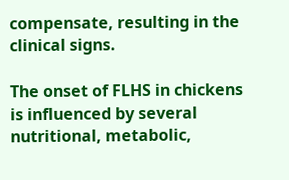compensate, resulting in the clinical signs.

The onset of FLHS in chickens is influenced by several nutritional, metabolic,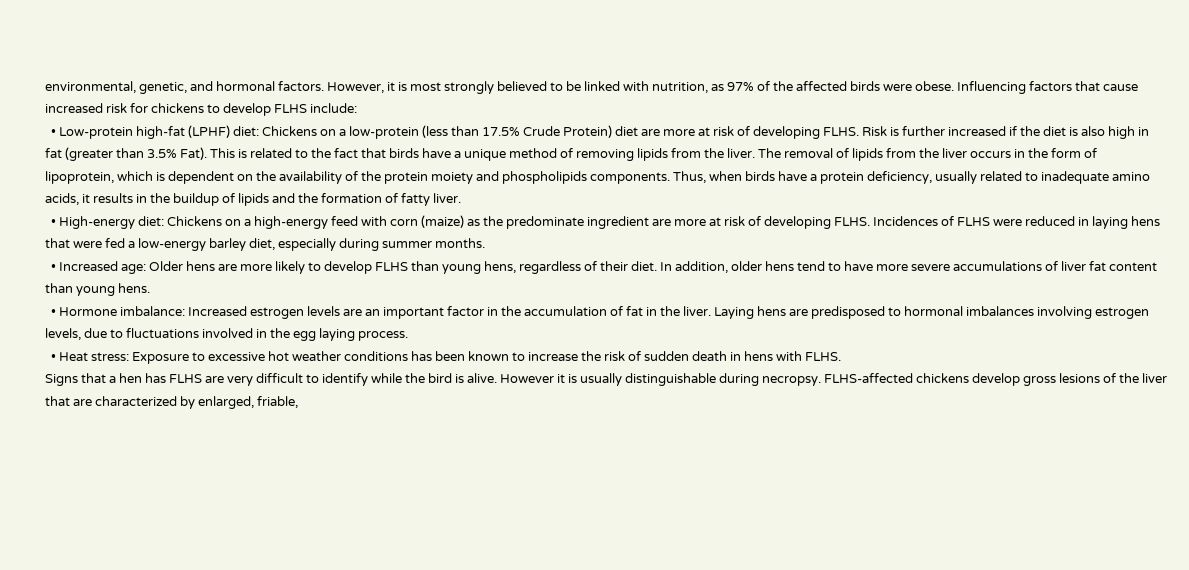environmental, genetic, and hormonal factors. However, it is most strongly believed to be linked with nutrition, as 97% of the affected birds were obese. Influencing factors that cause increased risk for chickens to develop FLHS include:
  • Low-protein high-fat (LPHF) diet: Chickens on a low-protein (less than 17.5% Crude Protein) diet are more at risk of developing FLHS. Risk is further increased if the diet is also high in fat (greater than 3.5% Fat). This is related to the fact that birds have a unique method of removing lipids from the liver. The removal of lipids from the liver occurs in the form of lipoprotein, which is dependent on the availability of the protein moiety and phospholipids components. Thus, when birds have a protein deficiency, usually related to inadequate amino acids, it results in the buildup of lipids and the formation of fatty liver.
  • High-energy diet: Chickens on a high-energy feed with corn (maize) as the predominate ingredient are more at risk of developing FLHS. Incidences of FLHS were reduced in laying hens that were fed a low-energy barley diet, especially during summer months.
  • Increased age: Older hens are more likely to develop FLHS than young hens, regardless of their diet. In addition, older hens tend to have more severe accumulations of liver fat content than young hens.
  • Hormone imbalance: Increased estrogen levels are an important factor in the accumulation of fat in the liver. Laying hens are predisposed to hormonal imbalances involving estrogen levels, due to fluctuations involved in the egg laying process.
  • Heat stress: Exposure to excessive hot weather conditions has been known to increase the risk of sudden death in hens with FLHS.
Signs that a hen has FLHS are very difficult to identify while the bird is alive. However it is usually distinguishable during necropsy. FLHS-affected chickens develop gross lesions of the liver that are characterized by enlarged, friable,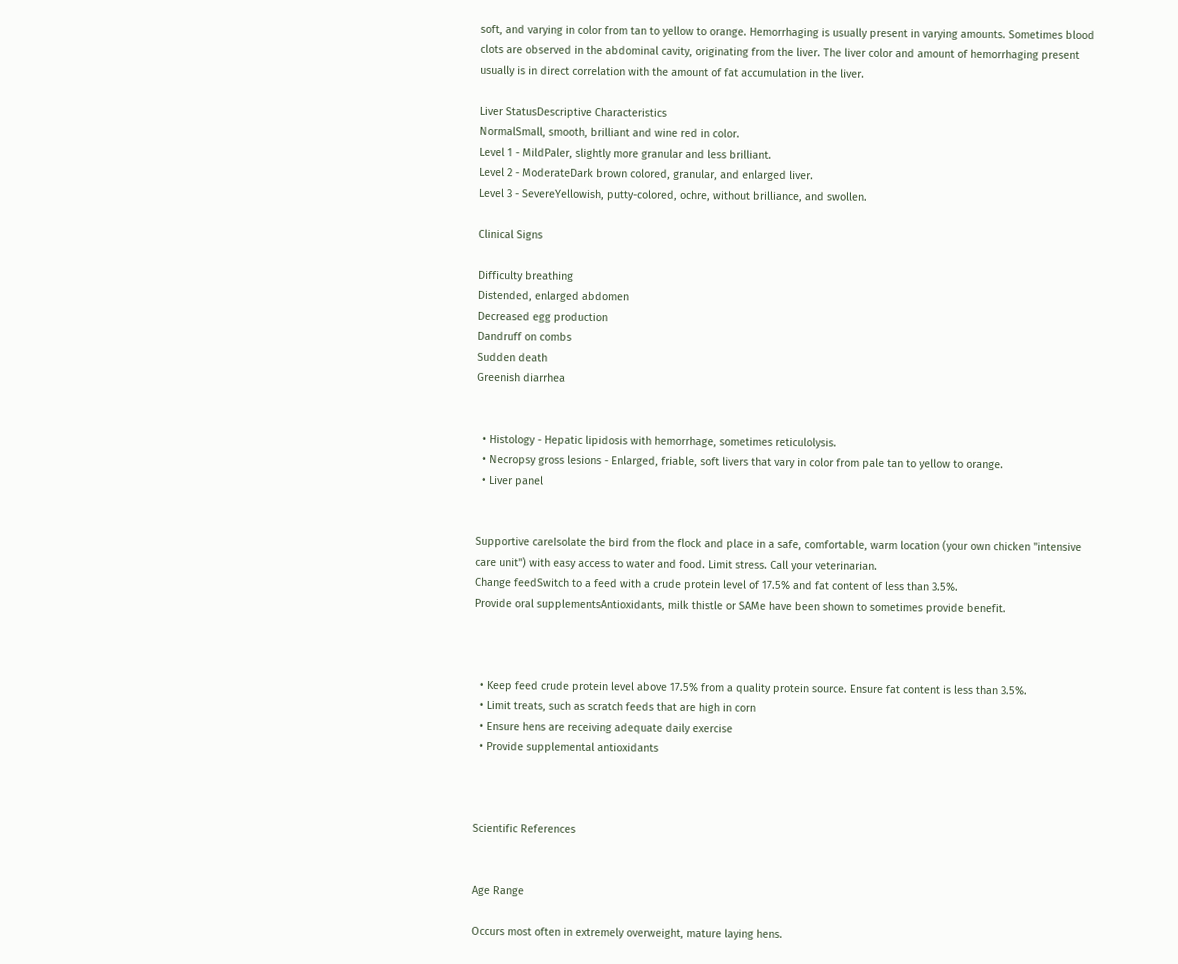soft, and varying in color from tan to yellow to orange. Hemorrhaging is usually present in varying amounts. Sometimes blood clots are observed in the abdominal cavity, originating from the liver. The liver color and amount of hemorrhaging present usually is in direct correlation with the amount of fat accumulation in the liver.

Liver StatusDescriptive Characteristics
NormalSmall, smooth, brilliant and wine red in color.
Level 1 - MildPaler, slightly more granular and less brilliant.
Level 2 - ModerateDark brown colored, granular, and enlarged liver.
Level 3 - SevereYellowish, putty-colored, ochre, without brilliance, and swollen.

Clinical Signs

Difficulty breathing
Distended, enlarged abdomen
Decreased egg production
Dandruff on combs
Sudden death
Greenish diarrhea


  • Histology - Hepatic lipidosis with hemorrhage, sometimes reticulolysis.
  • Necropsy gross lesions - Enlarged, friable, soft livers that vary in color from pale tan to yellow to orange.
  • Liver panel


Supportive careIsolate the bird from the flock and place in a safe, comfortable, warm location (your own chicken "intensive care unit") with easy access to water and food. Limit stress. Call your veterinarian.
Change feedSwitch to a feed with a crude protein level of 17.5% and fat content of less than 3.5%.
Provide oral supplementsAntioxidants, milk thistle or SAMe have been shown to sometimes provide benefit.



  • Keep feed crude protein level above 17.5% from a quality protein source. Ensure fat content is less than 3.5%.
  • Limit treats, such as scratch feeds that are high in corn
  • Ensure hens are receiving adequate daily exercise
  • Provide supplemental antioxidants



Scientific References


Age Range

Occurs most often in extremely overweight, mature laying hens.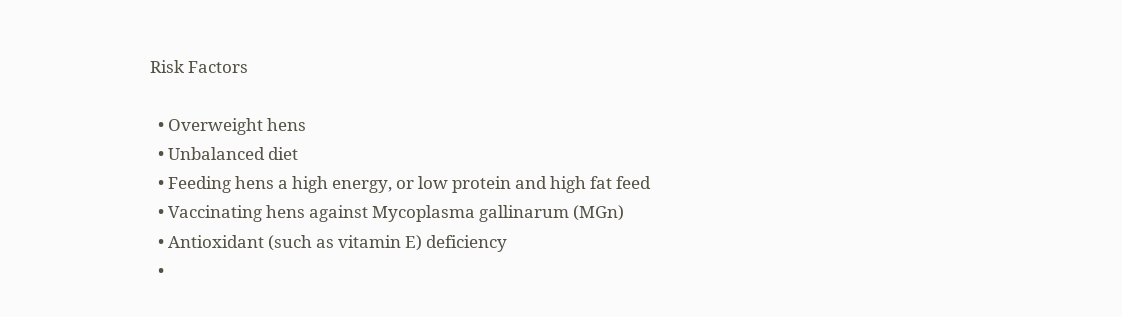Risk Factors

  • Overweight hens
  • Unbalanced diet
  • Feeding hens a high energy, or low protein and high fat feed
  • Vaccinating hens against Mycoplasma gallinarum (MGn)
  • Antioxidant (such as vitamin E) deficiency
  •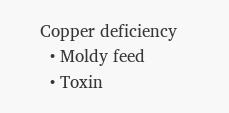Copper deficiency
  • Moldy feed
  • Toxin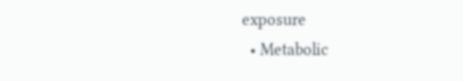exposure
  • Metabolic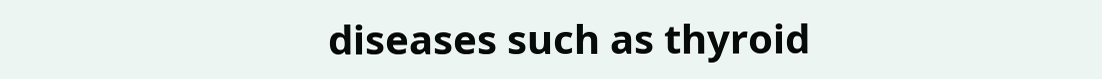diseases such as thyroid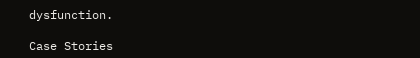dysfunction.

Case Stories